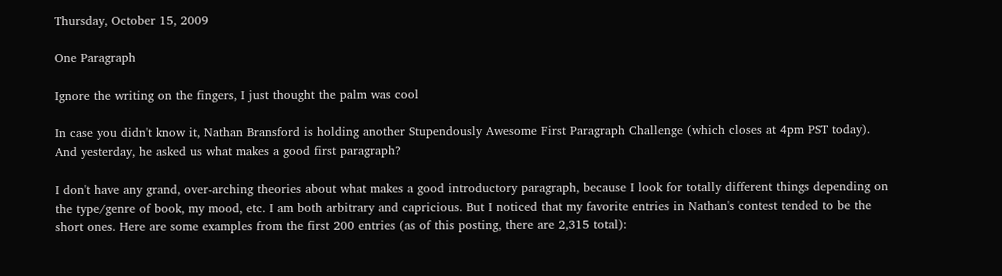Thursday, October 15, 2009

One Paragraph

Ignore the writing on the fingers, I just thought the palm was cool

In case you didn't know it, Nathan Bransford is holding another Stupendously Awesome First Paragraph Challenge (which closes at 4pm PST today). And yesterday, he asked us what makes a good first paragraph?

I don't have any grand, over-arching theories about what makes a good introductory paragraph, because I look for totally different things depending on the type/genre of book, my mood, etc. I am both arbitrary and capricious. But I noticed that my favorite entries in Nathan's contest tended to be the short ones. Here are some examples from the first 200 entries (as of this posting, there are 2,315 total):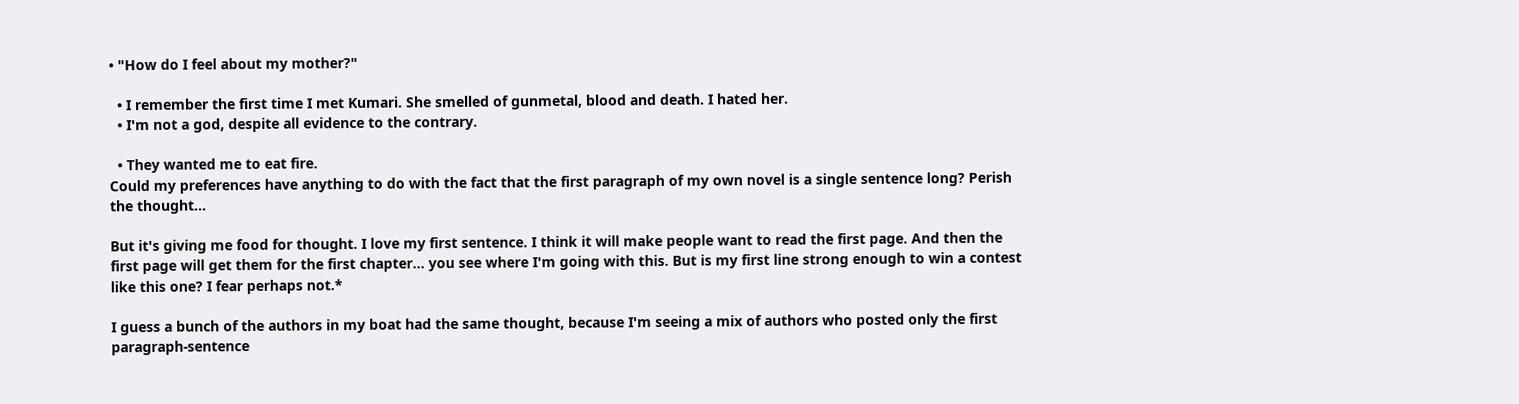• "How do I feel about my mother?"

  • I remember the first time I met Kumari. She smelled of gunmetal, blood and death. I hated her.
  • I'm not a god, despite all evidence to the contrary.

  • They wanted me to eat fire.
Could my preferences have anything to do with the fact that the first paragraph of my own novel is a single sentence long? Perish the thought...

But it's giving me food for thought. I love my first sentence. I think it will make people want to read the first page. And then the first page will get them for the first chapter... you see where I'm going with this. But is my first line strong enough to win a contest like this one? I fear perhaps not.*

I guess a bunch of the authors in my boat had the same thought, because I'm seeing a mix of authors who posted only the first paragraph-sentence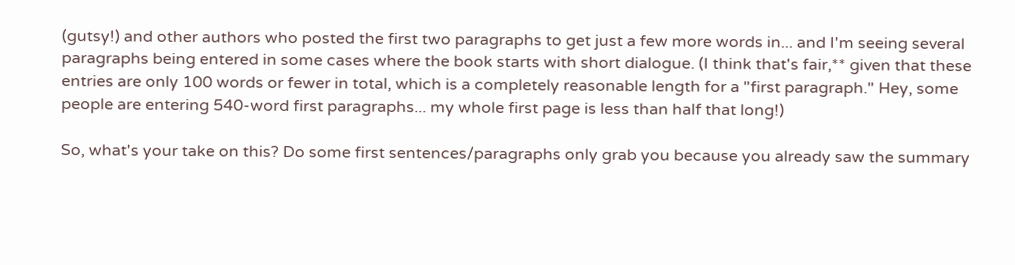(gutsy!) and other authors who posted the first two paragraphs to get just a few more words in... and I'm seeing several paragraphs being entered in some cases where the book starts with short dialogue. (I think that's fair,** given that these entries are only 100 words or fewer in total, which is a completely reasonable length for a "first paragraph." Hey, some people are entering 540-word first paragraphs... my whole first page is less than half that long!)

So, what's your take on this? Do some first sentences/paragraphs only grab you because you already saw the summary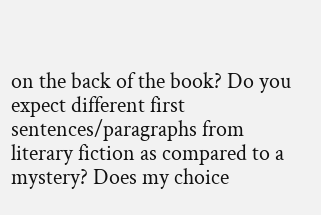on the back of the book? Do you expect different first sentences/paragraphs from literary fiction as compared to a mystery? Does my choice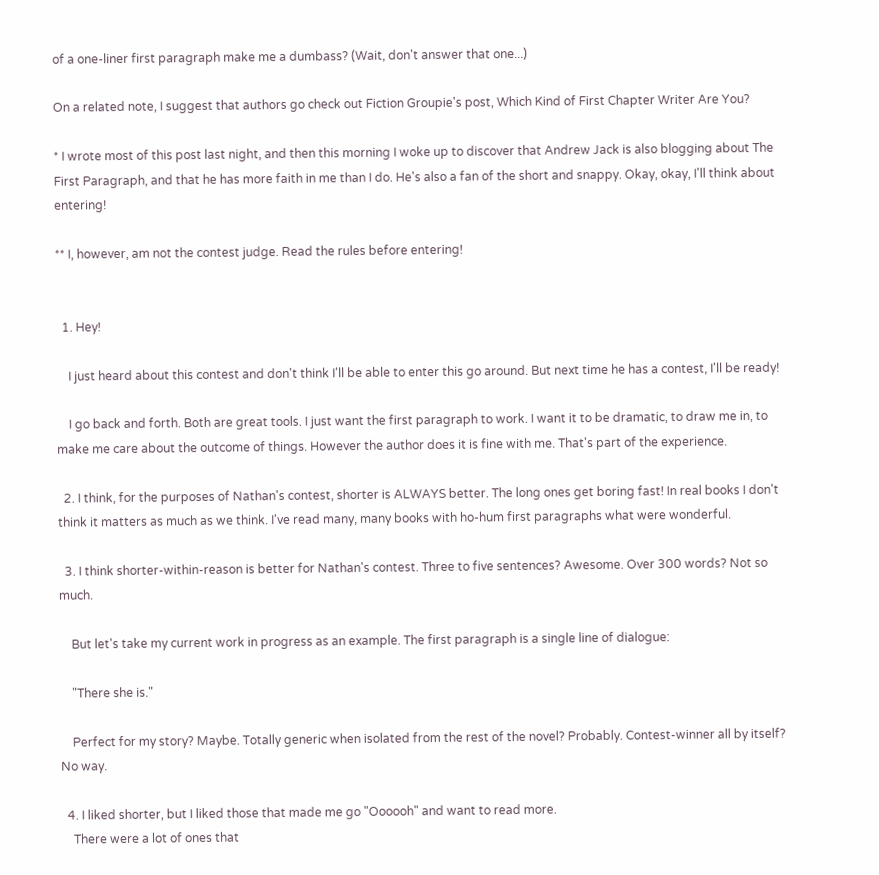of a one-liner first paragraph make me a dumbass? (Wait, don't answer that one...)

On a related note, I suggest that authors go check out Fiction Groupie's post, Which Kind of First Chapter Writer Are You?

* I wrote most of this post last night, and then this morning I woke up to discover that Andrew Jack is also blogging about The First Paragraph, and that he has more faith in me than I do. He's also a fan of the short and snappy. Okay, okay, I'll think about entering!

** I, however, am not the contest judge. Read the rules before entering!


  1. Hey!

    I just heard about this contest and don't think I'll be able to enter this go around. But next time he has a contest, I'll be ready!

    I go back and forth. Both are great tools. I just want the first paragraph to work. I want it to be dramatic, to draw me in, to make me care about the outcome of things. However the author does it is fine with me. That's part of the experience.

  2. I think, for the purposes of Nathan's contest, shorter is ALWAYS better. The long ones get boring fast! In real books I don't think it matters as much as we think. I've read many, many books with ho-hum first paragraphs what were wonderful.

  3. I think shorter-within-reason is better for Nathan's contest. Three to five sentences? Awesome. Over 300 words? Not so much.

    But let's take my current work in progress as an example. The first paragraph is a single line of dialogue:

    "There she is."

    Perfect for my story? Maybe. Totally generic when isolated from the rest of the novel? Probably. Contest-winner all by itself? No way.

  4. I liked shorter, but I liked those that made me go "Oooooh" and want to read more.
    There were a lot of ones that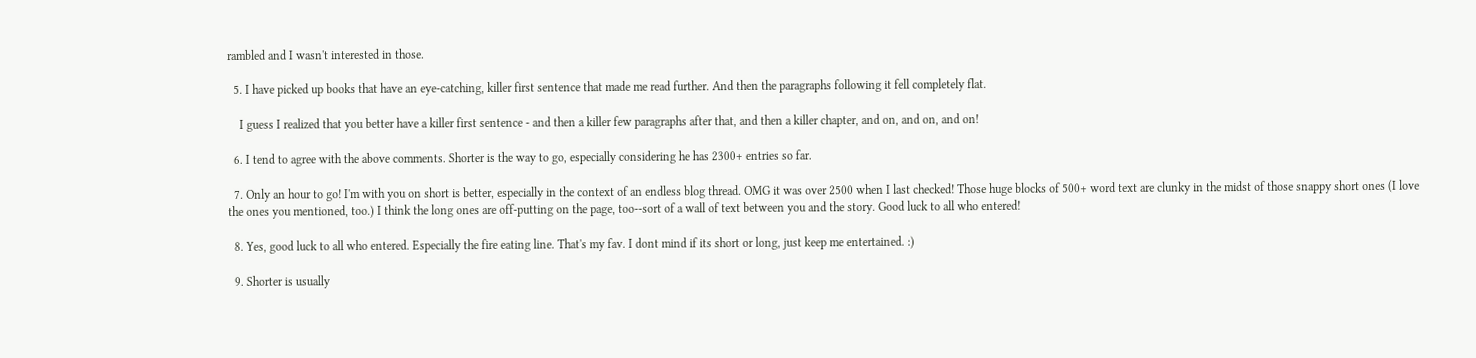rambled and I wasn't interested in those.

  5. I have picked up books that have an eye-catching, killer first sentence that made me read further. And then the paragraphs following it fell completely flat.

    I guess I realized that you better have a killer first sentence - and then a killer few paragraphs after that, and then a killer chapter, and on, and on, and on!

  6. I tend to agree with the above comments. Shorter is the way to go, especially considering he has 2300+ entries so far.

  7. Only an hour to go! I'm with you on short is better, especially in the context of an endless blog thread. OMG it was over 2500 when I last checked! Those huge blocks of 500+ word text are clunky in the midst of those snappy short ones (I love the ones you mentioned, too.) I think the long ones are off-putting on the page, too--sort of a wall of text between you and the story. Good luck to all who entered!

  8. Yes, good luck to all who entered. Especially the fire eating line. That's my fav. I dont mind if its short or long, just keep me entertained. :)

  9. Shorter is usually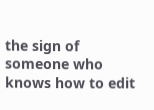the sign of someone who knows how to edit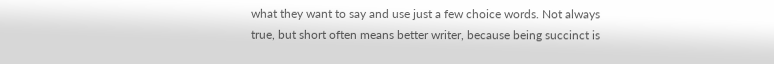what they want to say and use just a few choice words. Not always true, but short often means better writer, because being succinct is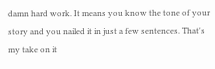damn hard work. It means you know the tone of your story and you nailed it in just a few sentences. That's my take on it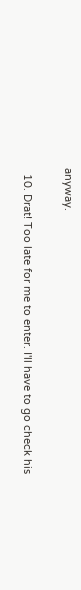anyway.

  10. Drat! Too late for me to enter. I'll have to go check his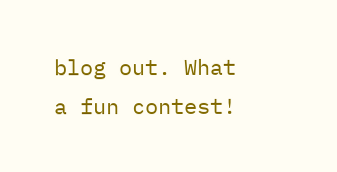blog out. What a fun contest!